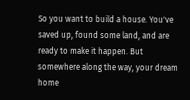So you want to build a house. You've saved up, found some land, and are ready to make it happen. But somewhere along the way, your dream home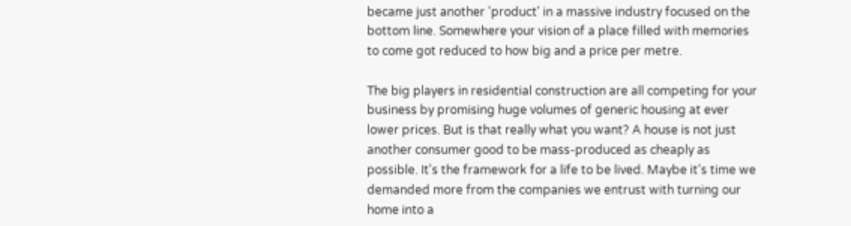became just another 'product' in a massive industry focused on the bottom line. Somewhere your vision of a place filled with memories to come got reduced to how big and a price per metre.

The big players in residential construction are all competing for your business by promising huge volumes of generic housing at ever lower prices. But is that really what you want? A house is not just another consumer good to be mass-produced as cheaply as possible. It's the framework for a life to be lived. Maybe it's time we demanded more from the companies we entrust with turning our home into a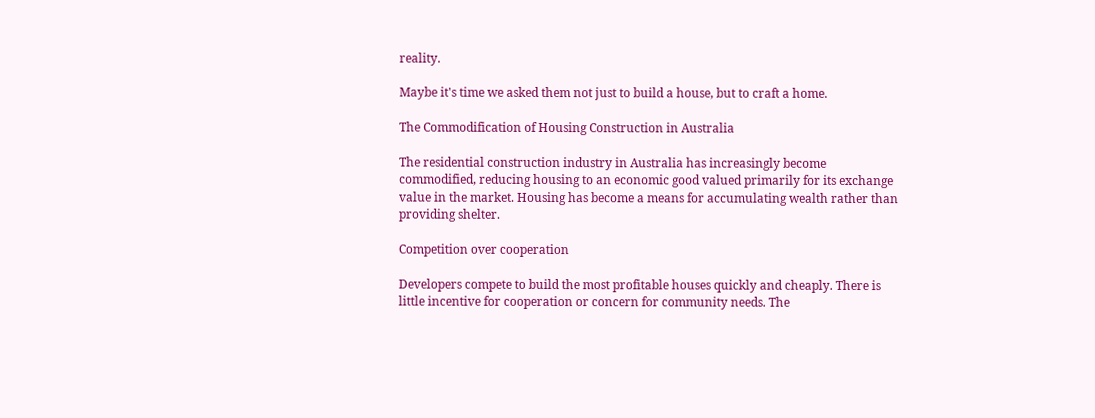reality.

Maybe it's time we asked them not just to build a house, but to craft a home.

The Commodification of Housing Construction in Australia

The residential construction industry in Australia has increasingly become commodified, reducing housing to an economic good valued primarily for its exchange value in the market. Housing has become a means for accumulating wealth rather than providing shelter.

Competition over cooperation

Developers compete to build the most profitable houses quickly and cheaply. There is little incentive for cooperation or concern for community needs. The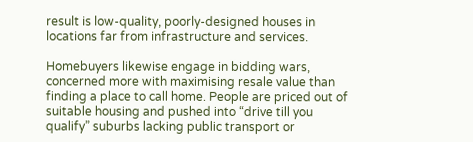result is low-quality, poorly-designed houses in locations far from infrastructure and services.

Homebuyers likewise engage in bidding wars, concerned more with maximising resale value than finding a place to call home. People are priced out of suitable housing and pushed into “drive till you qualify” suburbs lacking public transport or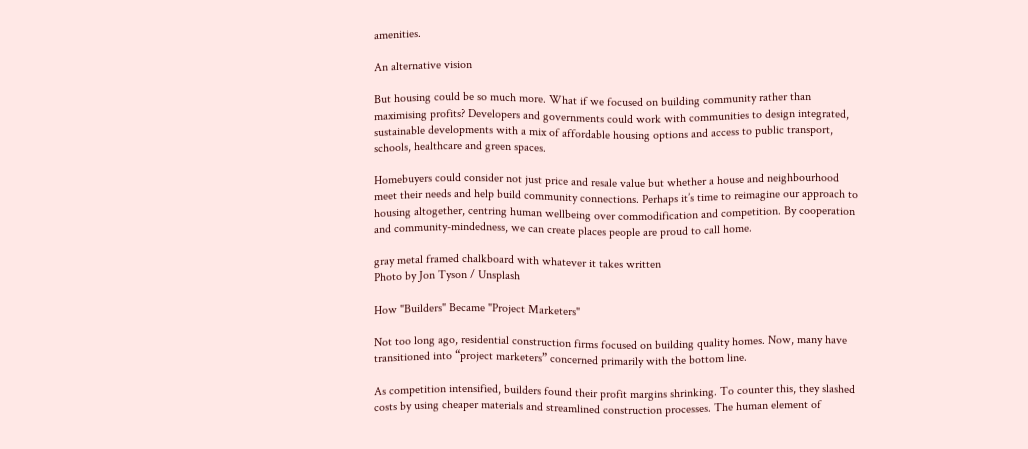amenities.

An alternative vision

But housing could be so much more. What if we focused on building community rather than maximising profits? Developers and governments could work with communities to design integrated, sustainable developments with a mix of affordable housing options and access to public transport, schools, healthcare and green spaces.

Homebuyers could consider not just price and resale value but whether a house and neighbourhood meet their needs and help build community connections. Perhaps it’s time to reimagine our approach to housing altogether, centring human wellbeing over commodification and competition. By cooperation and community-mindedness, we can create places people are proud to call home.

gray metal framed chalkboard with whatever it takes written
Photo by Jon Tyson / Unsplash

How "Builders" Became "Project Marketers"

Not too long ago, residential construction firms focused on building quality homes. Now, many have transitioned into “project marketers” concerned primarily with the bottom line.

As competition intensified, builders found their profit margins shrinking. To counter this, they slashed costs by using cheaper materials and streamlined construction processes. The human element of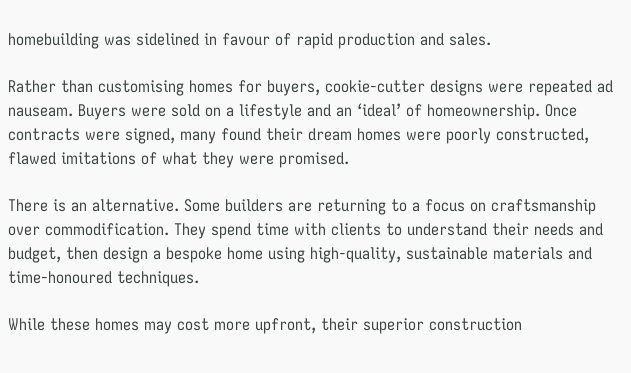homebuilding was sidelined in favour of rapid production and sales.

Rather than customising homes for buyers, cookie-cutter designs were repeated ad nauseam. Buyers were sold on a lifestyle and an ‘ideal’ of homeownership. Once contracts were signed, many found their dream homes were poorly constructed, flawed imitations of what they were promised.

There is an alternative. Some builders are returning to a focus on craftsmanship over commodification. They spend time with clients to understand their needs and budget, then design a bespoke home using high-quality, sustainable materials and time-honoured techniques.

While these homes may cost more upfront, their superior construction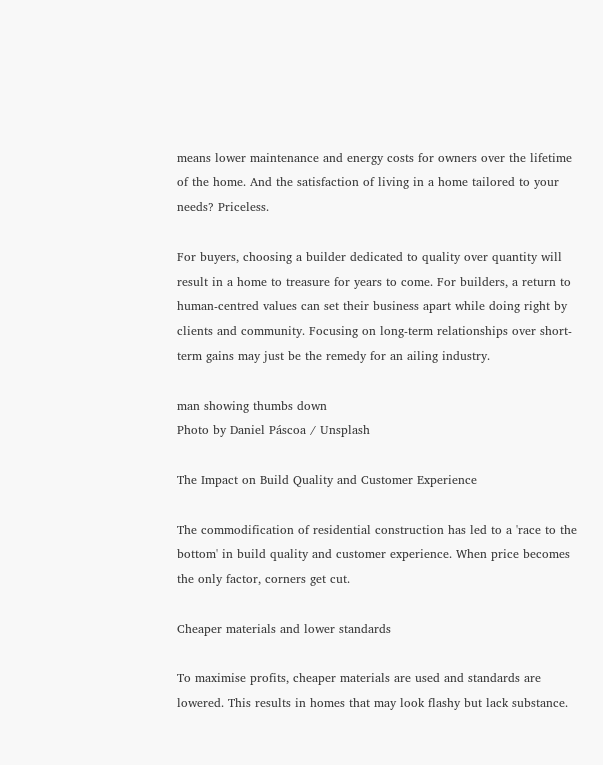means lower maintenance and energy costs for owners over the lifetime of the home. And the satisfaction of living in a home tailored to your needs? Priceless.

For buyers, choosing a builder dedicated to quality over quantity will result in a home to treasure for years to come. For builders, a return to human-centred values can set their business apart while doing right by clients and community. Focusing on long-term relationships over short-term gains may just be the remedy for an ailing industry.

man showing thumbs down
Photo by Daniel Páscoa / Unsplash

The Impact on Build Quality and Customer Experience

The commodification of residential construction has led to a 'race to the bottom' in build quality and customer experience. When price becomes the only factor, corners get cut.

Cheaper materials and lower standards

To maximise profits, cheaper materials are used and standards are lowered. This results in homes that may look flashy but lack substance.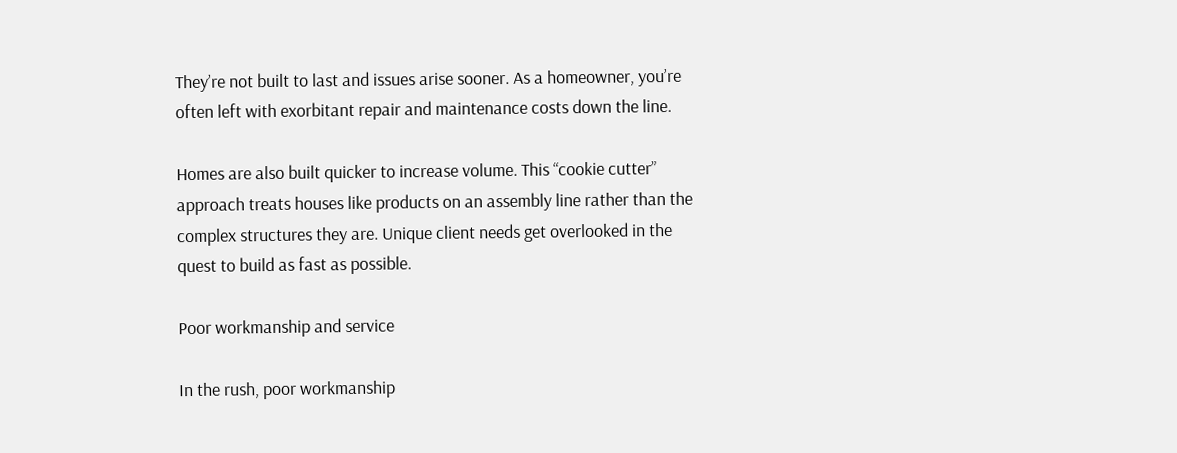They’re not built to last and issues arise sooner. As a homeowner, you’re often left with exorbitant repair and maintenance costs down the line.

Homes are also built quicker to increase volume. This “cookie cutter” approach treats houses like products on an assembly line rather than the complex structures they are. Unique client needs get overlooked in the quest to build as fast as possible.

Poor workmanship and service

In the rush, poor workmanship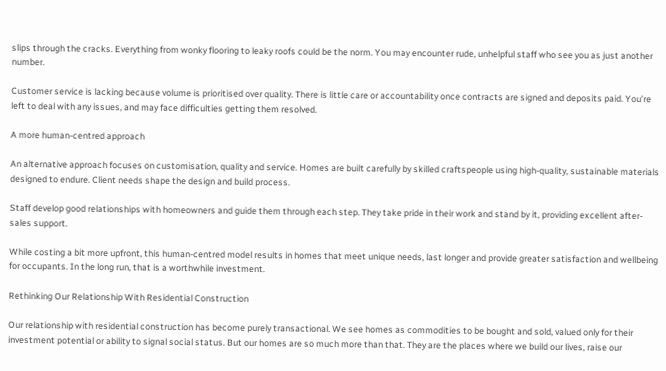slips through the cracks. Everything from wonky flooring to leaky roofs could be the norm. You may encounter rude, unhelpful staff who see you as just another number.

Customer service is lacking because volume is prioritised over quality. There is little care or accountability once contracts are signed and deposits paid. You’re left to deal with any issues, and may face difficulties getting them resolved.

A more human-centred approach

An alternative approach focuses on customisation, quality and service. Homes are built carefully by skilled craftspeople using high-quality, sustainable materials designed to endure. Client needs shape the design and build process.

Staff develop good relationships with homeowners and guide them through each step. They take pride in their work and stand by it, providing excellent after-sales support.

While costing a bit more upfront, this human-centred model results in homes that meet unique needs, last longer and provide greater satisfaction and wellbeing for occupants. In the long run, that is a worthwhile investment.

Rethinking Our Relationship With Residential Construction

Our relationship with residential construction has become purely transactional. We see homes as commodities to be bought and sold, valued only for their investment potential or ability to signal social status. But our homes are so much more than that. They are the places where we build our lives, raise our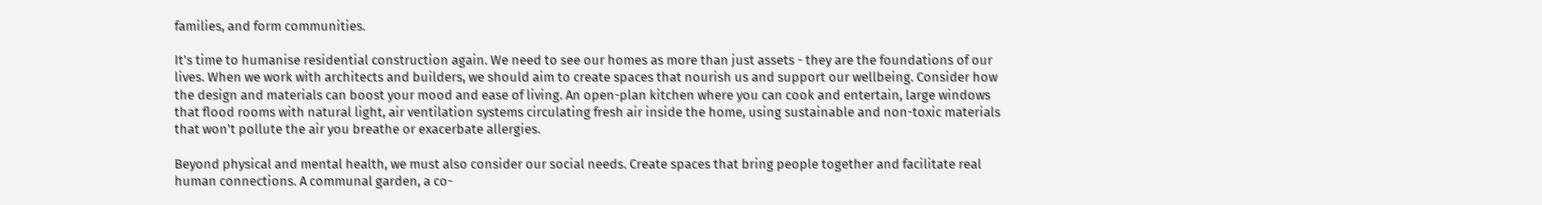families, and form communities.

It's time to humanise residential construction again. We need to see our homes as more than just assets - they are the foundations of our lives. When we work with architects and builders, we should aim to create spaces that nourish us and support our wellbeing. Consider how the design and materials can boost your mood and ease of living. An open-plan kitchen where you can cook and entertain, large windows that flood rooms with natural light, air ventilation systems circulating fresh air inside the home, using sustainable and non-toxic materials that won't pollute the air you breathe or exacerbate allergies.

Beyond physical and mental health, we must also consider our social needs. Create spaces that bring people together and facilitate real human connections. A communal garden, a co-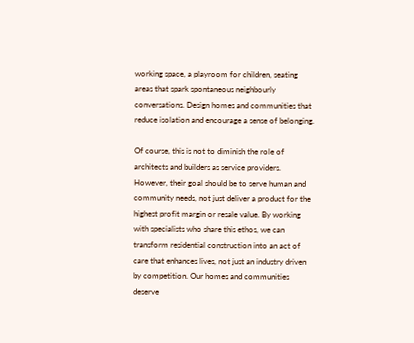working space, a playroom for children, seating areas that spark spontaneous neighbourly conversations. Design homes and communities that reduce isolation and encourage a sense of belonging.

Of course, this is not to diminish the role of architects and builders as service providers. However, their goal should be to serve human and community needs, not just deliver a product for the highest profit margin or resale value. By working with specialists who share this ethos, we can transform residential construction into an act of care that enhances lives, not just an industry driven by competition. Our homes and communities deserve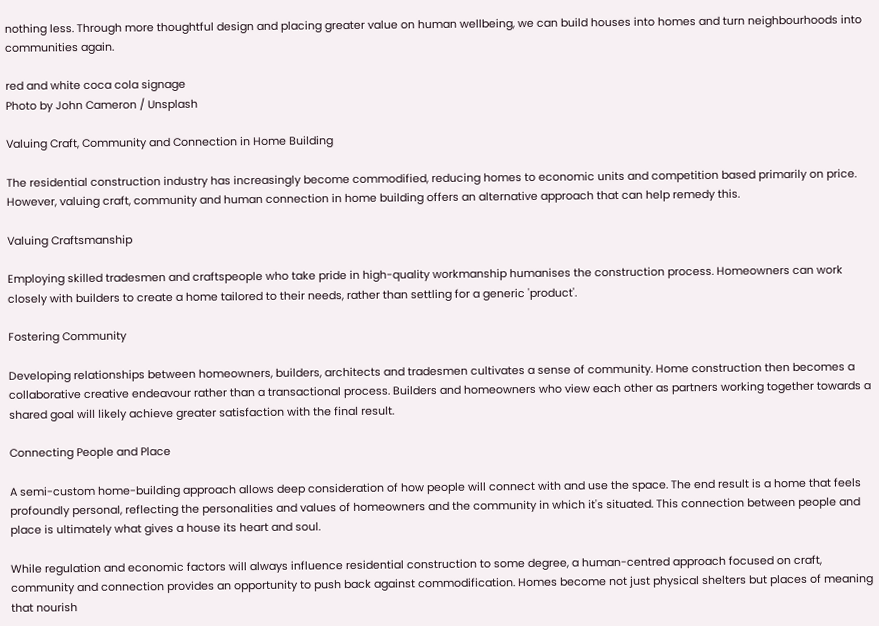nothing less. Through more thoughtful design and placing greater value on human wellbeing, we can build houses into homes and turn neighbourhoods into communities again.

red and white coca cola signage
Photo by John Cameron / Unsplash

Valuing Craft, Community and Connection in Home Building

The residential construction industry has increasingly become commodified, reducing homes to economic units and competition based primarily on price. However, valuing craft, community and human connection in home building offers an alternative approach that can help remedy this.

Valuing Craftsmanship

Employing skilled tradesmen and craftspeople who take pride in high-quality workmanship humanises the construction process. Homeowners can work closely with builders to create a home tailored to their needs, rather than settling for a generic 'product'.

Fostering Community

Developing relationships between homeowners, builders, architects and tradesmen cultivates a sense of community. Home construction then becomes a collaborative creative endeavour rather than a transactional process. Builders and homeowners who view each other as partners working together towards a shared goal will likely achieve greater satisfaction with the final result.

Connecting People and Place

A semi-custom home-building approach allows deep consideration of how people will connect with and use the space. The end result is a home that feels profoundly personal, reflecting the personalities and values of homeowners and the community in which it's situated. This connection between people and place is ultimately what gives a house its heart and soul.

While regulation and economic factors will always influence residential construction to some degree, a human-centred approach focused on craft, community and connection provides an opportunity to push back against commodification. Homes become not just physical shelters but places of meaning that nourish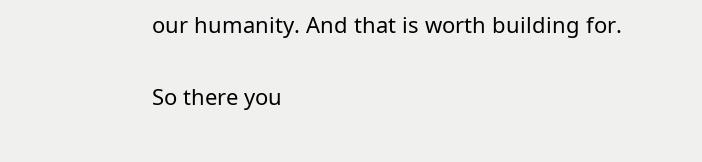our humanity. And that is worth building for.


So there you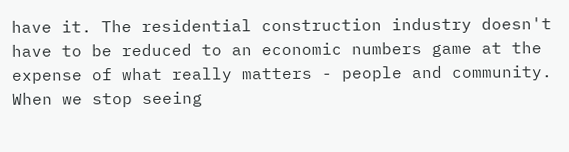have it. The residential construction industry doesn't have to be reduced to an economic numbers game at the expense of what really matters - people and community. When we stop seeing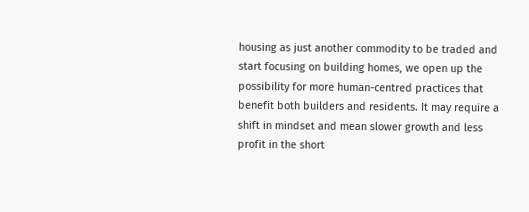housing as just another commodity to be traded and start focusing on building homes, we open up the possibility for more human-centred practices that benefit both builders and residents. It may require a shift in mindset and mean slower growth and less profit in the short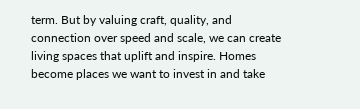term. But by valuing craft, quality, and connection over speed and scale, we can create living spaces that uplift and inspire. Homes become places we want to invest in and take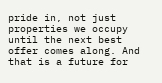pride in, not just properties we occupy until the next best offer comes along. And that is a future for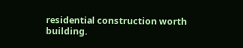residential construction worth building.